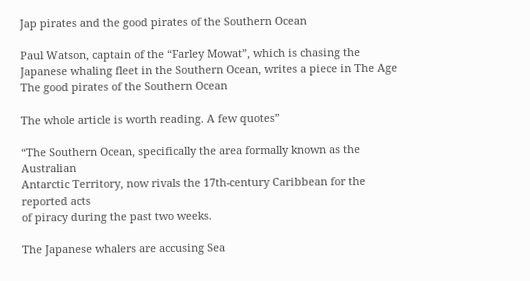Jap pirates and the good pirates of the Southern Ocean

Paul Watson, captain of the “Farley Mowat”, which is chasing the Japanese whaling fleet in the Southern Ocean, writes a piece in The Age The good pirates of the Southern Ocean

The whole article is worth reading. A few quotes”

“The Southern Ocean, specifically the area formally known as the Australian
Antarctic Territory, now rivals the 17th-century Caribbean for the reported acts
of piracy during the past two weeks.

The Japanese whalers are accusing Sea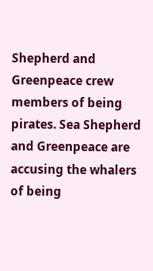Shepherd and Greenpeace crew members of being pirates. Sea Shepherd and Greenpeace are accusing the whalers of being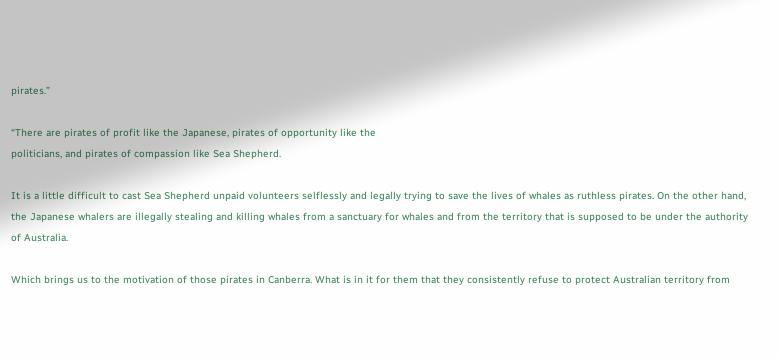pirates.”

“There are pirates of profit like the Japanese, pirates of opportunity like the
politicians, and pirates of compassion like Sea Shepherd.

It is a little difficult to cast Sea Shepherd unpaid volunteers selflessly and legally trying to save the lives of whales as ruthless pirates. On the other hand, the Japanese whalers are illegally stealing and killing whales from a sanctuary for whales and from the territory that is supposed to be under the authority of Australia.

Which brings us to the motivation of those pirates in Canberra. What is in it for them that they consistently refuse to protect Australian territory from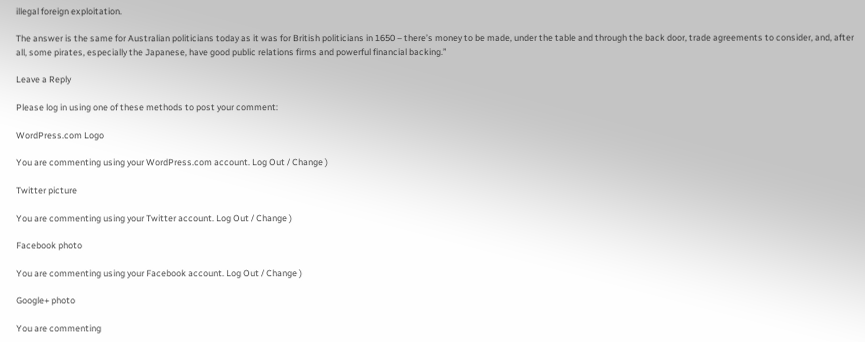illegal foreign exploitation.

The answer is the same for Australian politicians today as it was for British politicians in 1650 – there’s money to be made, under the table and through the back door, trade agreements to consider, and, after all, some pirates, especially the Japanese, have good public relations firms and powerful financial backing.”

Leave a Reply

Please log in using one of these methods to post your comment:

WordPress.com Logo

You are commenting using your WordPress.com account. Log Out / Change )

Twitter picture

You are commenting using your Twitter account. Log Out / Change )

Facebook photo

You are commenting using your Facebook account. Log Out / Change )

Google+ photo

You are commenting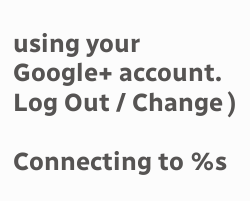using your Google+ account. Log Out / Change )

Connecting to %s